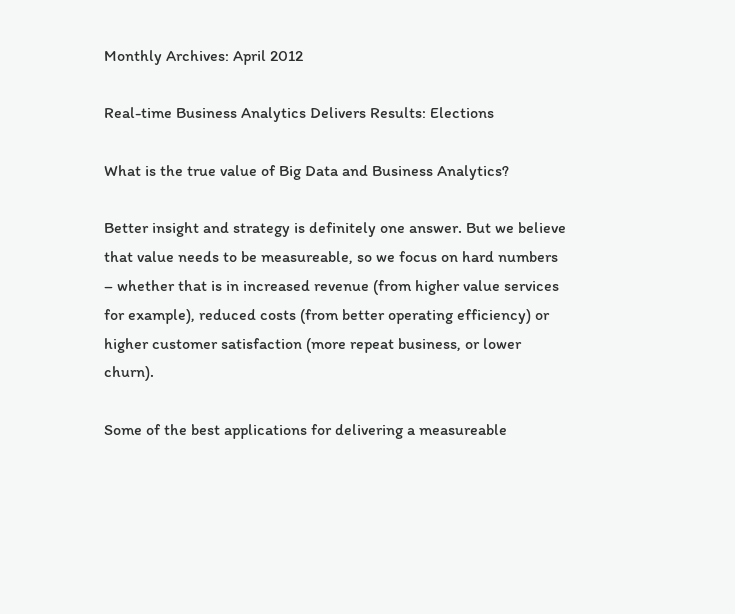Monthly Archives: April 2012

Real-time Business Analytics Delivers Results: Elections

What is the true value of Big Data and Business Analytics?

Better insight and strategy is definitely one answer. But we believe that value needs to be measureable, so we focus on hard numbers – whether that is in increased revenue (from higher value services for example), reduced costs (from better operating efficiency) or higher customer satisfaction (more repeat business, or lower churn).

Some of the best applications for delivering a measureable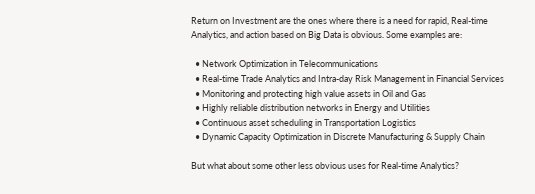Return on Investment are the ones where there is a need for rapid, Real-time Analytics, and action based on Big Data is obvious. Some examples are:

  • Network Optimization in Telecommunications
  • Real-time Trade Analytics and Intra-day Risk Management in Financial Services
  • Monitoring and protecting high value assets in Oil and Gas
  • Highly reliable distribution networks in Energy and Utilities
  • Continuous asset scheduling in Transportation Logistics
  • Dynamic Capacity Optimization in Discrete Manufacturing & Supply Chain

But what about some other less obvious uses for Real-time Analytics?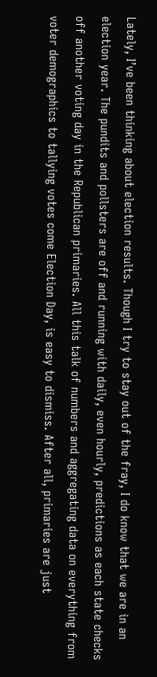Lately, I’ve been thinking about election results. Though I try to stay out of the fray, I do know that we are in an election year. The pundits and pollsters are off and running with daily, even hourly, predictions as each state checks off another voting day in the Republican primaries. All this talk of numbers and aggregating data on everything from voter demographics to tallying votes come Election Day, is easy to dismiss. After all, primaries are just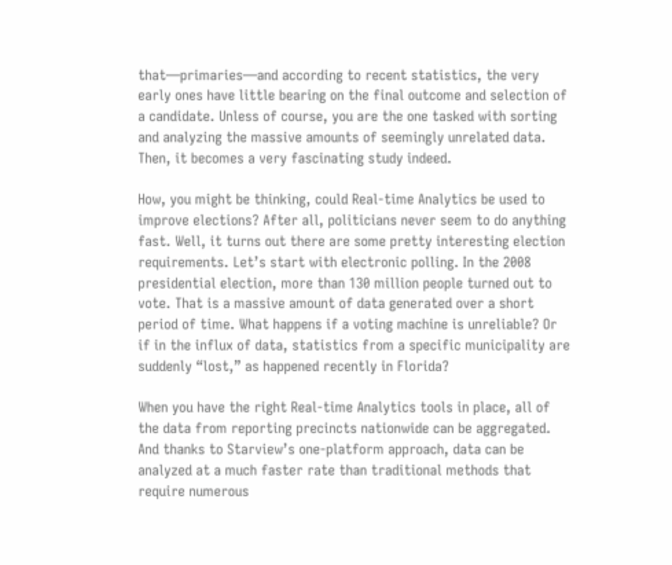that—primaries—and according to recent statistics, the very early ones have little bearing on the final outcome and selection of a candidate. Unless of course, you are the one tasked with sorting and analyzing the massive amounts of seemingly unrelated data. Then, it becomes a very fascinating study indeed.

How, you might be thinking, could Real-time Analytics be used to improve elections? After all, politicians never seem to do anything fast. Well, it turns out there are some pretty interesting election requirements. Let’s start with electronic polling. In the 2008 presidential election, more than 130 million people turned out to vote. That is a massive amount of data generated over a short period of time. What happens if a voting machine is unreliable? Or if in the influx of data, statistics from a specific municipality are suddenly “lost,” as happened recently in Florida?

When you have the right Real-time Analytics tools in place, all of the data from reporting precincts nationwide can be aggregated. And thanks to Starview’s one-platform approach, data can be analyzed at a much faster rate than traditional methods that require numerous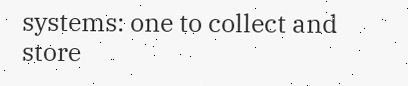systems: one to collect and store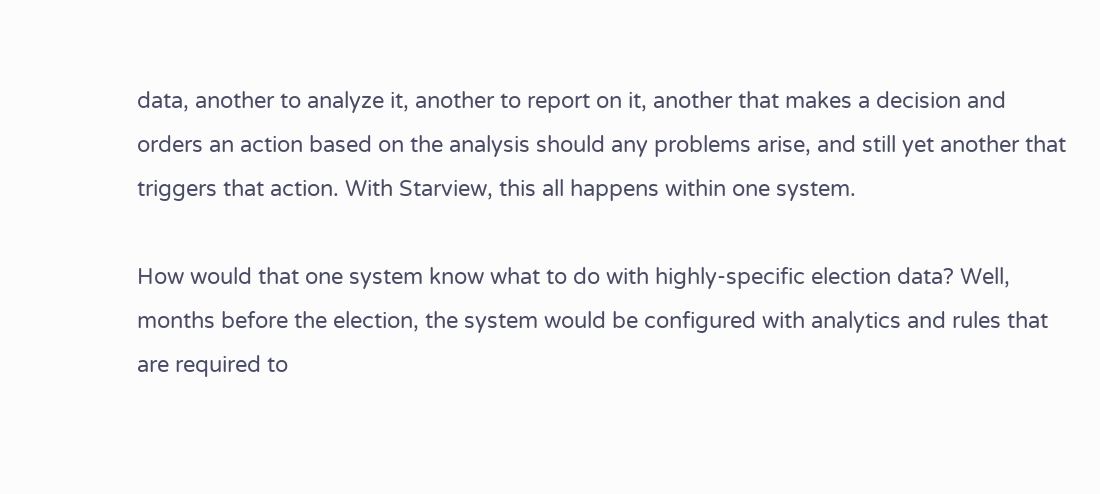data, another to analyze it, another to report on it, another that makes a decision and orders an action based on the analysis should any problems arise, and still yet another that triggers that action. With Starview, this all happens within one system.

How would that one system know what to do with highly-specific election data? Well, months before the election, the system would be configured with analytics and rules that are required to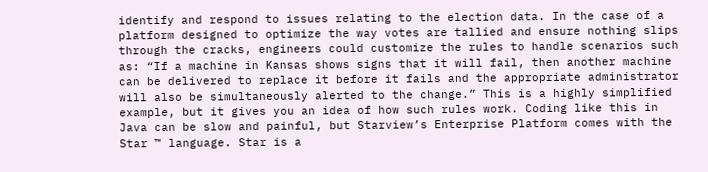identify and respond to issues relating to the election data. In the case of a platform designed to optimize the way votes are tallied and ensure nothing slips through the cracks, engineers could customize the rules to handle scenarios such as: “If a machine in Kansas shows signs that it will fail, then another machine can be delivered to replace it before it fails and the appropriate administrator will also be simultaneously alerted to the change.” This is a highly simplified example, but it gives you an idea of how such rules work. Coding like this in Java can be slow and painful, but Starview’s Enterprise Platform comes with the Star ™ language. Star is a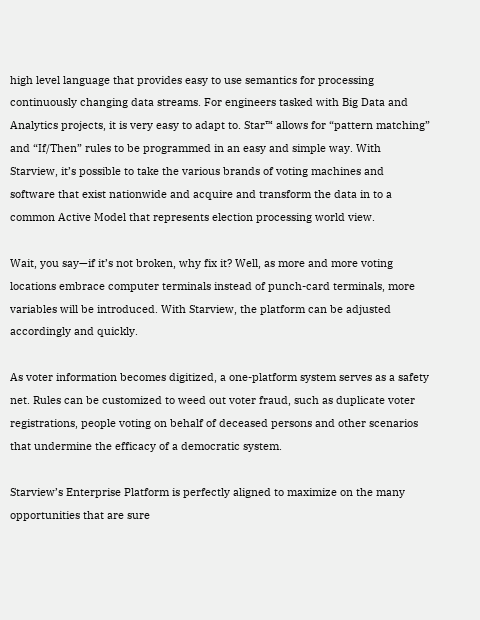high level language that provides easy to use semantics for processing continuously changing data streams. For engineers tasked with Big Data and Analytics projects, it is very easy to adapt to. Star™ allows for “pattern matching” and “If/Then” rules to be programmed in an easy and simple way. With Starview, it’s possible to take the various brands of voting machines and software that exist nationwide and acquire and transform the data in to a common Active Model that represents election processing world view.

Wait, you say—if it’s not broken, why fix it? Well, as more and more voting locations embrace computer terminals instead of punch-card terminals, more variables will be introduced. With Starview, the platform can be adjusted accordingly and quickly.

As voter information becomes digitized, a one-platform system serves as a safety net. Rules can be customized to weed out voter fraud, such as duplicate voter registrations, people voting on behalf of deceased persons and other scenarios that undermine the efficacy of a democratic system.

Starview’s Enterprise Platform is perfectly aligned to maximize on the many opportunities that are sure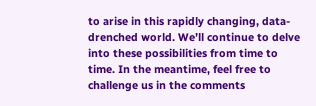to arise in this rapidly changing, data-drenched world. We’ll continue to delve into these possibilities from time to time. In the meantime, feel free to challenge us in the comments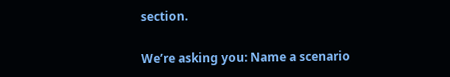section.

We’re asking you: Name a scenario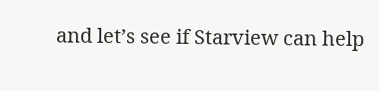and let’s see if Starview can help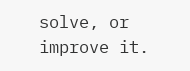solve, or improve it.